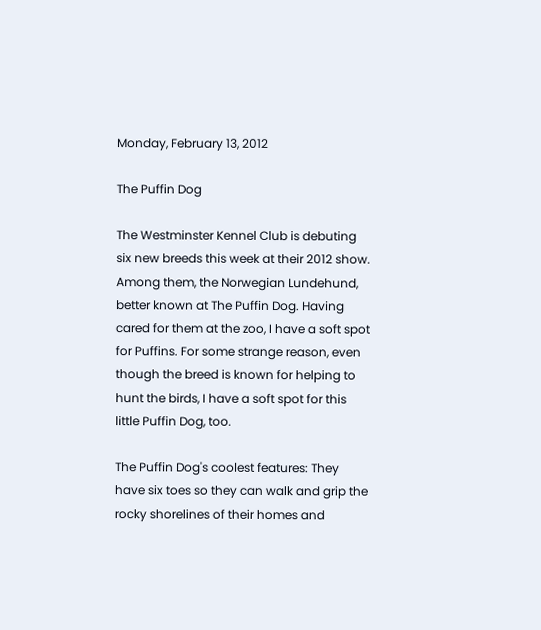Monday, February 13, 2012

The Puffin Dog

The Westminster Kennel Club is debuting six new breeds this week at their 2012 show. Among them, the Norwegian Lundehund, better known at The Puffin Dog. Having cared for them at the zoo, I have a soft spot for Puffins. For some strange reason, even though the breed is known for helping to hunt the birds, I have a soft spot for this little Puffin Dog, too.

The Puffin Dog's coolest features: They have six toes so they can walk and grip the rocky shorelines of their homes and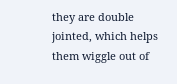they are double jointed, which helps them wiggle out of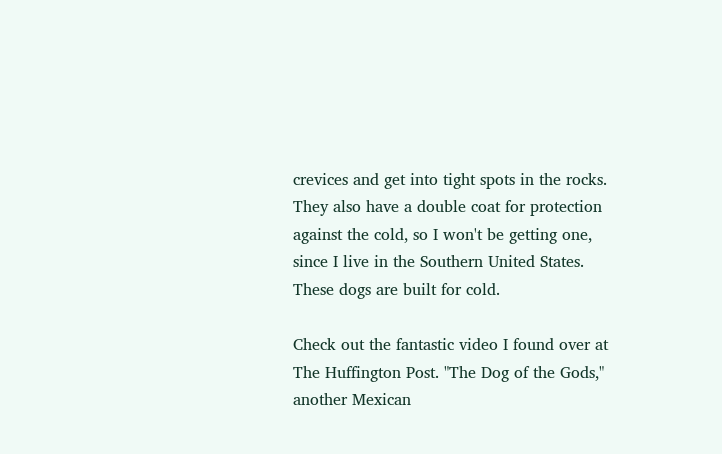crevices and get into tight spots in the rocks. They also have a double coat for protection against the cold, so I won't be getting one, since I live in the Southern United States. These dogs are built for cold.

Check out the fantastic video I found over at The Huffington Post. "The Dog of the Gods," another Mexican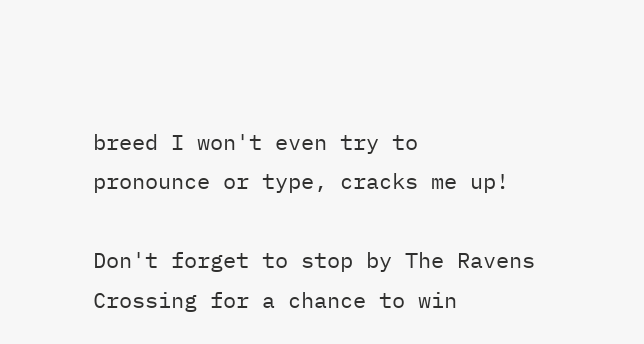breed I won't even try to pronounce or type, cracks me up!

Don't forget to stop by The Ravens Crossing for a chance to win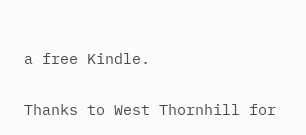a free Kindle.

Thanks to West Thornhill for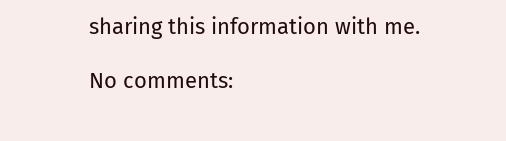sharing this information with me.

No comments: